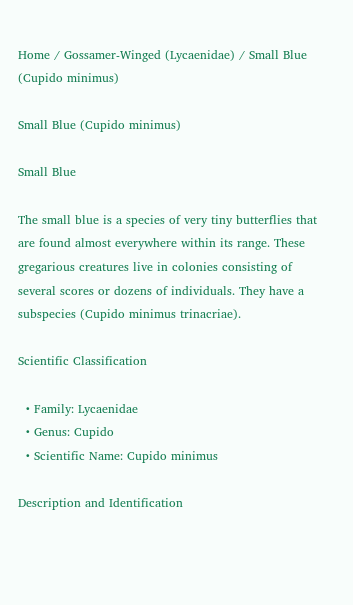Home / Gossamer-Winged (Lycaenidae) / Small Blue (Cupido minimus)

Small Blue (Cupido minimus)

Small Blue

The small blue is a species of very tiny butterflies that are found almost everywhere within its range. These gregarious creatures live in colonies consisting of several scores or dozens of individuals. They have a subspecies (Cupido minimus trinacriae).

Scientific Classification

  • Family: Lycaenidae
  • Genus: Cupido
  • Scientific Name: Cupido minimus

Description and Identification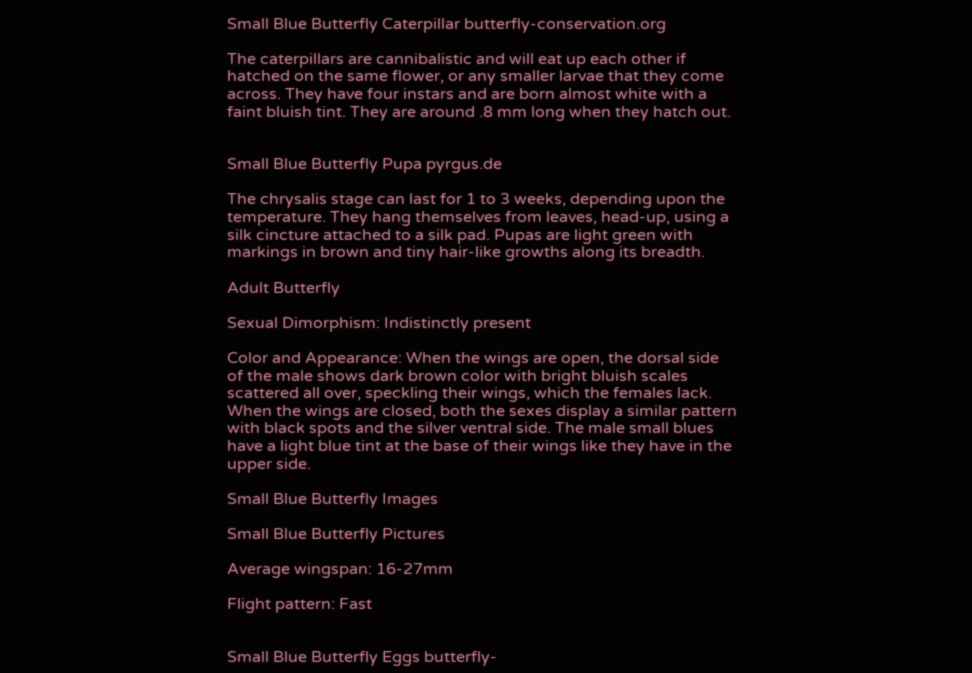Small Blue Butterfly Caterpillar butterfly-conservation.org

The caterpillars are cannibalistic and will eat up each other if hatched on the same flower, or any smaller larvae that they come across. They have four instars and are born almost white with a faint bluish tint. They are around .8 mm long when they hatch out.


Small Blue Butterfly Pupa pyrgus.de

The chrysalis stage can last for 1 to 3 weeks, depending upon the temperature. They hang themselves from leaves, head-up, using a silk cincture attached to a silk pad. Pupas are light green with markings in brown and tiny hair-like growths along its breadth.

Adult Butterfly

Sexual Dimorphism: Indistinctly present

Color and Appearance: When the wings are open, the dorsal side of the male shows dark brown color with bright bluish scales scattered all over, speckling their wings, which the females lack. When the wings are closed, both the sexes display a similar pattern with black spots and the silver ventral side. The male small blues have a light blue tint at the base of their wings like they have in the upper side.

Small Blue Butterfly Images

Small Blue Butterfly Pictures

Average wingspan: 16-27mm

Flight pattern: Fast


Small Blue Butterfly Eggs butterfly-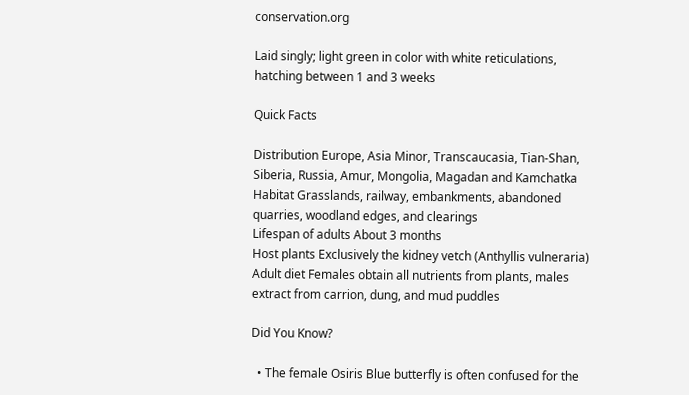conservation.org

Laid singly; light green in color with white reticulations, hatching between 1 and 3 weeks

Quick Facts

Distribution Europe, Asia Minor, Transcaucasia, Tian-Shan, Siberia, Russia, Amur, Mongolia, Magadan and Kamchatka
Habitat Grasslands, railway, embankments, abandoned quarries, woodland edges, and clearings
Lifespan of adults About 3 months
Host plants Exclusively the kidney vetch (Anthyllis vulneraria)
Adult diet Females obtain all nutrients from plants, males extract from carrion, dung, and mud puddles

Did You Know?

  • The female Osiris Blue butterfly is often confused for the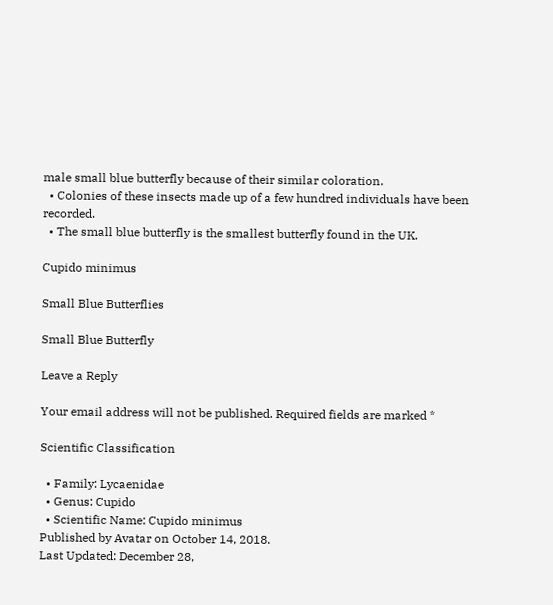male small blue butterfly because of their similar coloration.
  • Colonies of these insects made up of a few hundred individuals have been recorded.
  • The small blue butterfly is the smallest butterfly found in the UK.

Cupido minimus

Small Blue Butterflies

Small Blue Butterfly

Leave a Reply

Your email address will not be published. Required fields are marked *

Scientific Classification

  • Family: Lycaenidae
  • Genus: Cupido
  • Scientific Name: Cupido minimus
Published by Avatar on October 14, 2018.
Last Updated: December 28,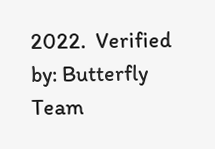2022.  Verified by: Butterfly Team